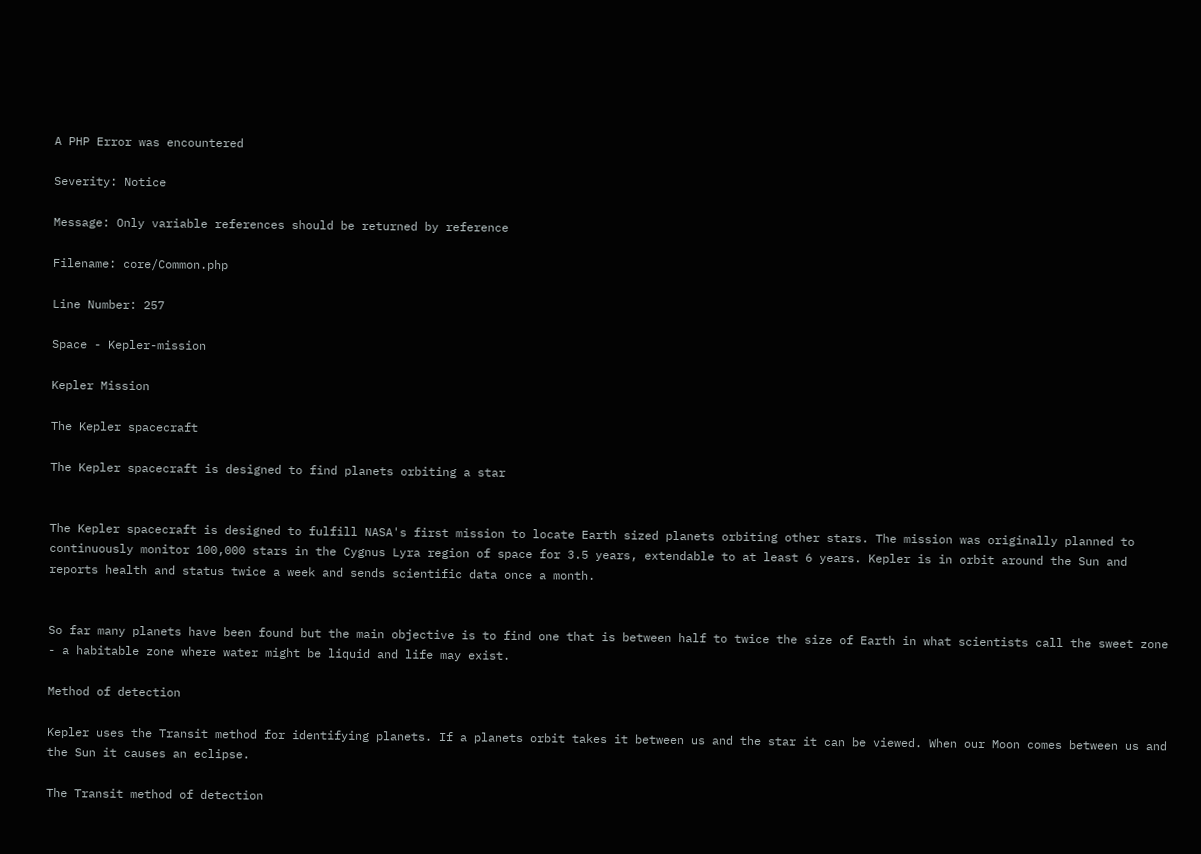A PHP Error was encountered

Severity: Notice

Message: Only variable references should be returned by reference

Filename: core/Common.php

Line Number: 257

Space - Kepler-mission

Kepler Mission

The Kepler spacecraft

The Kepler spacecraft is designed to find planets orbiting a star


The Kepler spacecraft is designed to fulfill NASA's first mission to locate Earth sized planets orbiting other stars. The mission was originally planned to continuously monitor 100,000 stars in the Cygnus Lyra region of space for 3.5 years, extendable to at least 6 years. Kepler is in orbit around the Sun and reports health and status twice a week and sends scientific data once a month.


So far many planets have been found but the main objective is to find one that is between half to twice the size of Earth in what scientists call the sweet zone - a habitable zone where water might be liquid and life may exist.

Method of detection

Kepler uses the Transit method for identifying planets. If a planets orbit takes it between us and the star it can be viewed. When our Moon comes between us and the Sun it causes an eclipse.

The Transit method of detection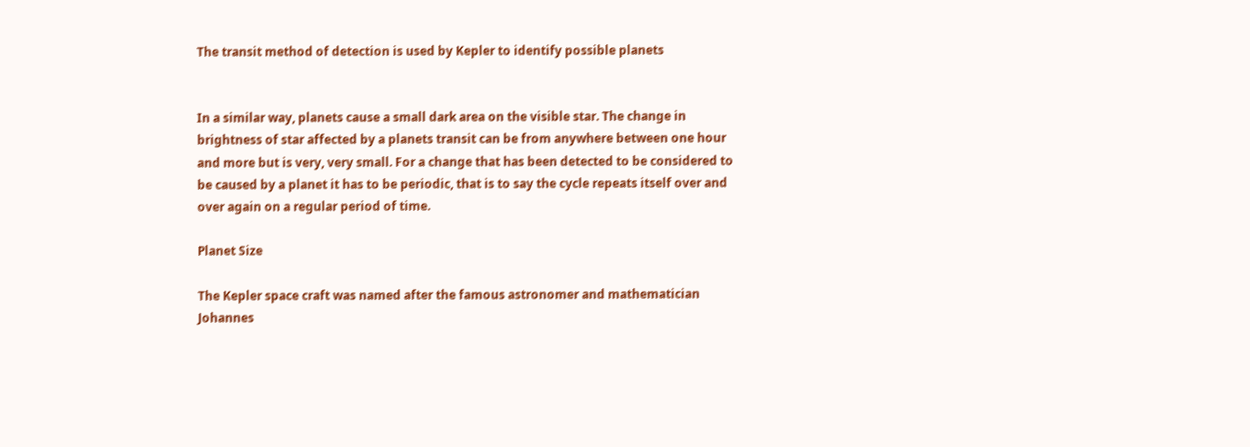The transit method of detection is used by Kepler to identify possible planets


In a similar way, planets cause a small dark area on the visible star. The change in brightness of star affected by a planets transit can be from anywhere between one hour and more but is very, very small. For a change that has been detected to be considered to be caused by a planet it has to be periodic, that is to say the cycle repeats itself over and over again on a regular period of time.

Planet Size

The Kepler space craft was named after the famous astronomer and mathematician Johannes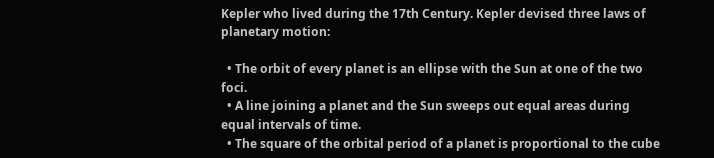Kepler who lived during the 17th Century. Kepler devised three laws of planetary motion:

  • The orbit of every planet is an ellipse with the Sun at one of the two foci.
  • A line joining a planet and the Sun sweeps out equal areas during equal intervals of time.
  • The square of the orbital period of a planet is proportional to the cube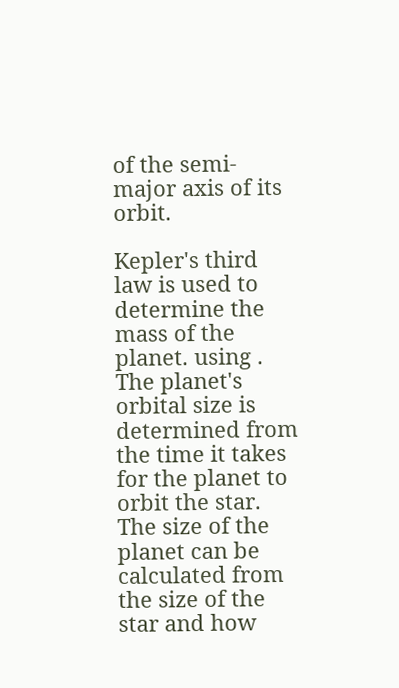of the semi-major axis of its orbit.

Kepler's third law is used to determine the mass of the planet. using . The planet's orbital size is determined from the time it takes for the planet to orbit the star. The size of the planet can be calculated from the size of the star and how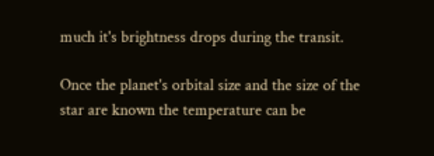much it's brightness drops during the transit.

Once the planet's orbital size and the size of the star are known the temperature can be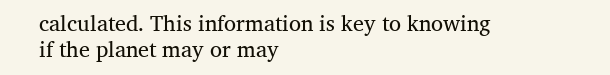calculated. This information is key to knowing if the planet may or may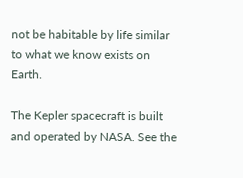not be habitable by life similar to what we know exists on Earth.

The Kepler spacecraft is built and operated by NASA. See the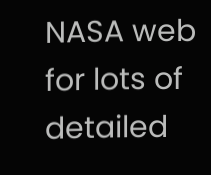NASA web for lots of detailed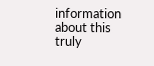information about this truly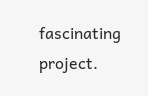fascinating project.